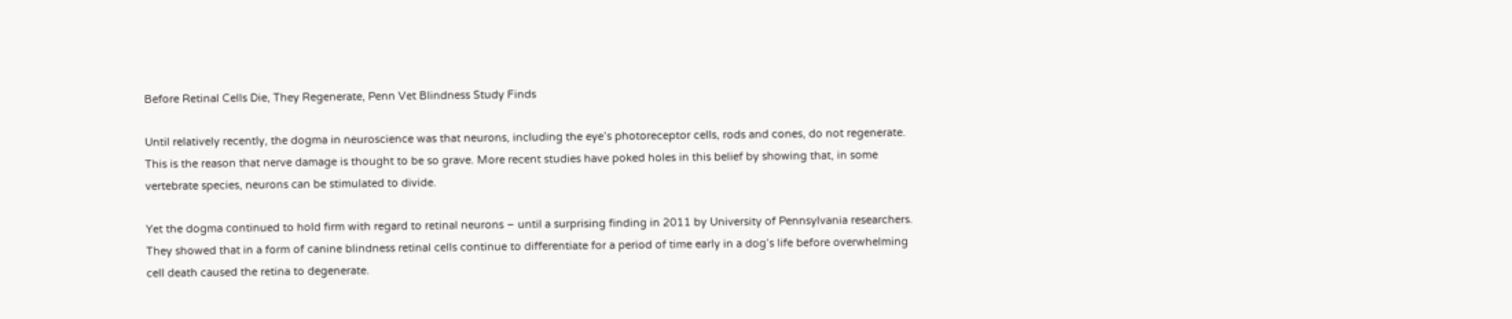Before Retinal Cells Die, They Regenerate, Penn Vet Blindness Study Finds

Until relatively recently, the dogma in neuroscience was that neurons, including the eye’s photoreceptor cells, rods and cones, do not regenerate. This is the reason that nerve damage is thought to be so grave. More recent studies have poked holes in this belief by showing that, in some vertebrate species, neurons can be stimulated to divide.

Yet the dogma continued to hold firm with regard to retinal neurons – until a surprising finding in 2011 by University of Pennsylvania researchers. They showed that in a form of canine blindness retinal cells continue to differentiate for a period of time early in a dog’s life before overwhelming cell death caused the retina to degenerate.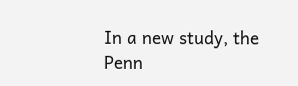In a new study, the Penn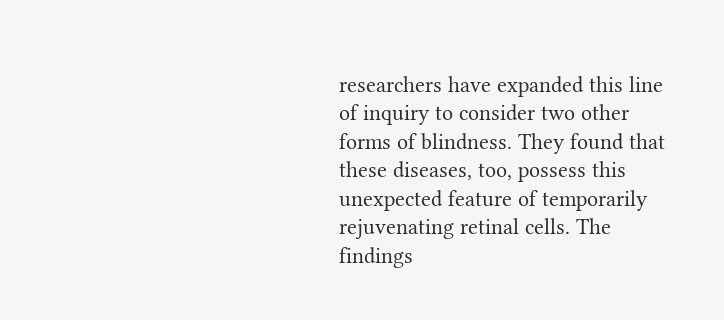researchers have expanded this line of inquiry to consider two other forms of blindness. They found that these diseases, too, possess this unexpected feature of temporarily rejuvenating retinal cells. The findings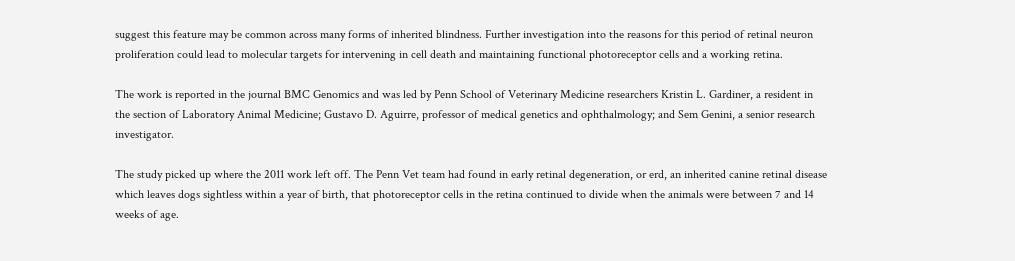suggest this feature may be common across many forms of inherited blindness. Further investigation into the reasons for this period of retinal neuron proliferation could lead to molecular targets for intervening in cell death and maintaining functional photoreceptor cells and a working retina.

The work is reported in the journal BMC Genomics and was led by Penn School of Veterinary Medicine researchers Kristin L. Gardiner, a resident in the section of Laboratory Animal Medicine; Gustavo D. Aguirre, professor of medical genetics and ophthalmology; and Sem Genini, a senior research investigator.

The study picked up where the 2011 work left off. The Penn Vet team had found in early retinal degeneration, or erd, an inherited canine retinal disease which leaves dogs sightless within a year of birth, that photoreceptor cells in the retina continued to divide when the animals were between 7 and 14 weeks of age.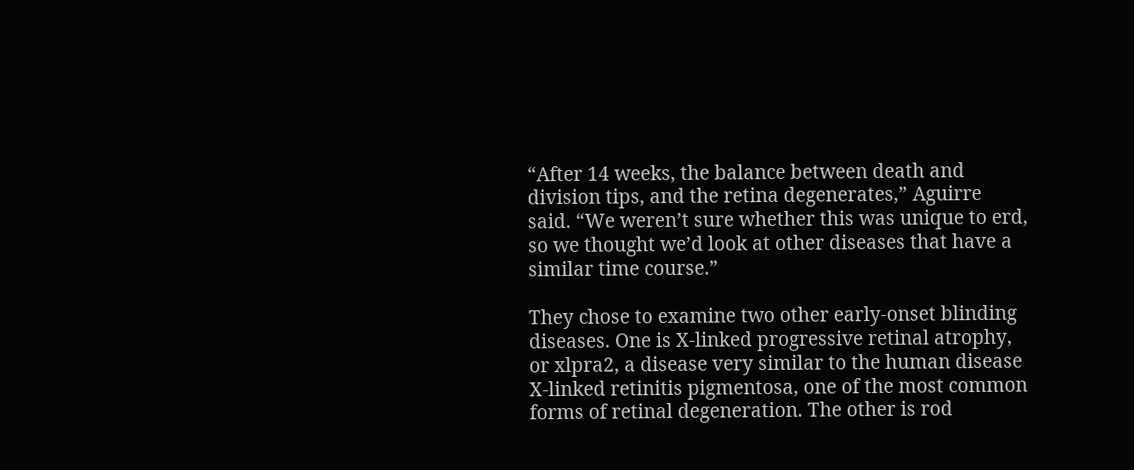“After 14 weeks, the balance between death and division tips, and the retina degenerates,” Aguirre said. “We weren’t sure whether this was unique to erd, so we thought we’d look at other diseases that have a similar time course.”

They chose to examine two other early-onset blinding diseases. One is X-linked progressive retinal atrophy, or xlpra2, a disease very similar to the human disease X-linked retinitis pigmentosa, one of the most common forms of retinal degeneration. The other is rod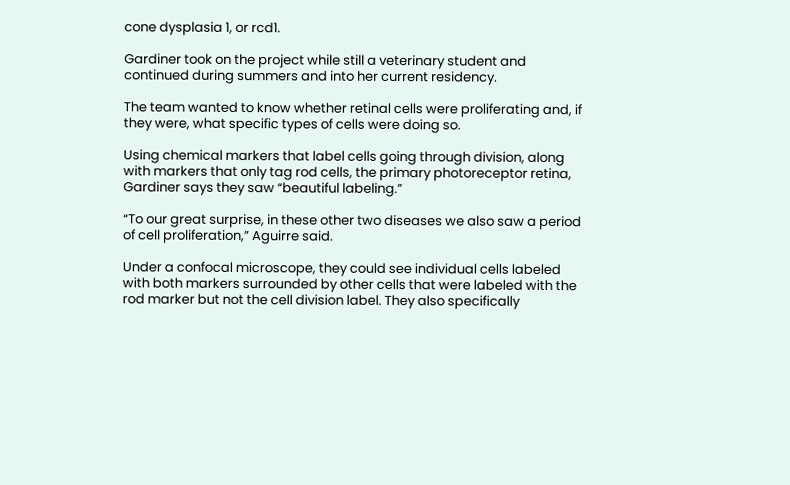cone dysplasia 1, or rcd1.

Gardiner took on the project while still a veterinary student and continued during summers and into her current residency.

The team wanted to know whether retinal cells were proliferating and, if they were, what specific types of cells were doing so.

Using chemical markers that label cells going through division, along with markers that only tag rod cells, the primary photoreceptor retina, Gardiner says they saw “beautiful labeling.”

“To our great surprise, in these other two diseases we also saw a period of cell proliferation,” Aguirre said.

Under a confocal microscope, they could see individual cells labeled with both markers surrounded by other cells that were labeled with the rod marker but not the cell division label. They also specifically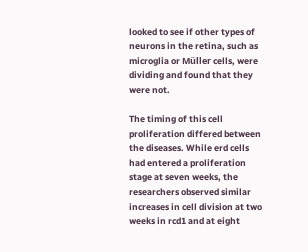looked to see if other types of neurons in the retina, such as microglia or Müller cells, were dividing and found that they were not.

The timing of this cell proliferation differed between the diseases. While erd cells had entered a proliferation stage at seven weeks, the researchers observed similar increases in cell division at two weeks in rcd1 and at eight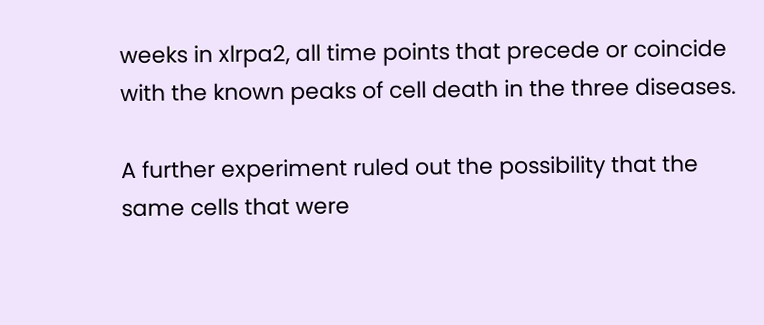weeks in xlrpa2, all time points that precede or coincide with the known peaks of cell death in the three diseases.

A further experiment ruled out the possibility that the same cells that were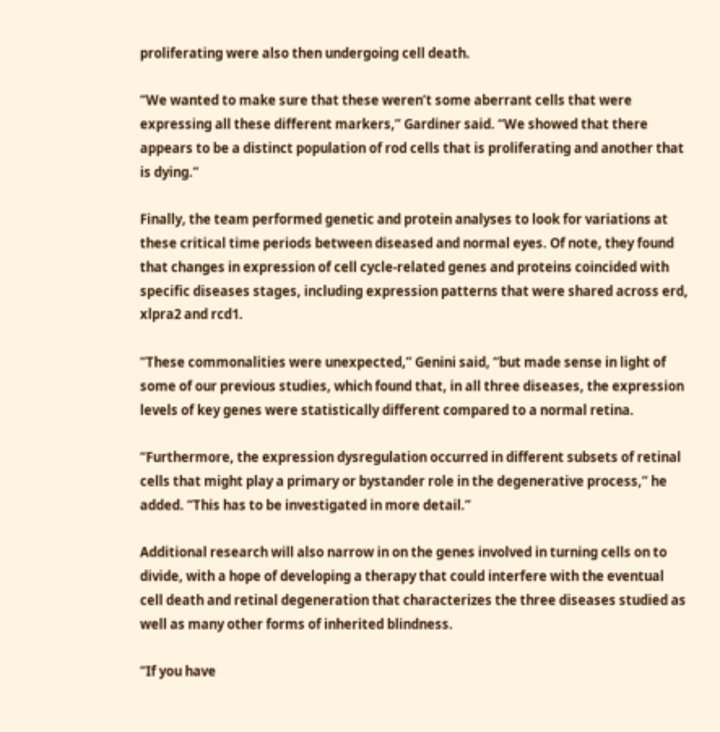proliferating were also then undergoing cell death.

“We wanted to make sure that these weren’t some aberrant cells that were expressing all these different markers,” Gardiner said. “We showed that there appears to be a distinct population of rod cells that is proliferating and another that is dying.”

Finally, the team performed genetic and protein analyses to look for variations at these critical time periods between diseased and normal eyes. Of note, they found that changes in expression of cell cycle-related genes and proteins coincided with specific diseases stages, including expression patterns that were shared across erd, xlpra2 and rcd1.

“These commonalities were unexpected,” Genini said, “but made sense in light of  some of our previous studies, which found that, in all three diseases, the expression levels of key genes were statistically different compared to a normal retina.

“Furthermore, the expression dysregulation occurred in different subsets of retinal cells that might play a primary or bystander role in the degenerative process,” he added. “This has to be investigated in more detail.”

Additional research will also narrow in on the genes involved in turning cells on to divide, with a hope of developing a therapy that could interfere with the eventual cell death and retinal degeneration that characterizes the three diseases studied as well as many other forms of inherited blindness.

“If you have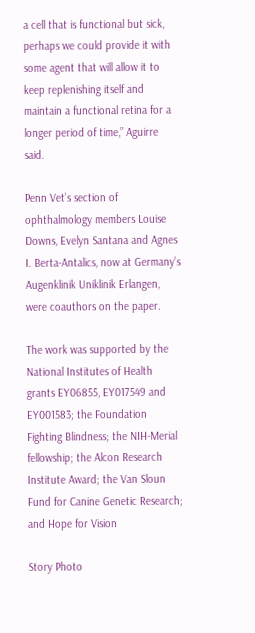a cell that is functional but sick, perhaps we could provide it with some agent that will allow it to keep replenishing itself and maintain a functional retina for a longer period of time,” Aguirre said.

Penn Vet’s section of ophthalmology members Louise Downs, Evelyn Santana and Agnes I. Berta-Antalics, now at Germany’s Augenklinik Uniklinik Erlangen, were coauthors on the paper.

The work was supported by the National Institutes of Health grants EY06855, EY017549 and EY001583; the Foundation Fighting Blindness; the NIH-Merial fellowship; the Alcon Research Institute Award; the Van Sloun Fund for Canine Genetic Research; and Hope for Vision

Story Photo